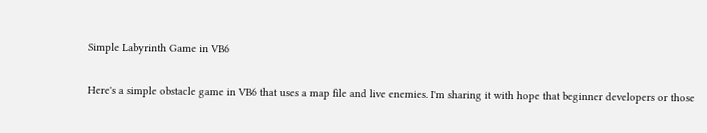Simple Labyrinth Game in VB6

Here's a simple obstacle game in VB6 that uses a map file and live enemies. I'm sharing it with hope that beginner developers or those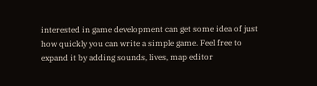interested in game development can get some idea of just how quickly you can write a simple game. Feel free to expand it by adding sounds, lives, map editor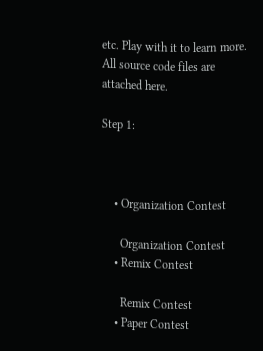etc. Play with it to learn more. All source code files are attached here.

Step 1:



    • Organization Contest

      Organization Contest
    • Remix Contest

      Remix Contest
    • Paper Contest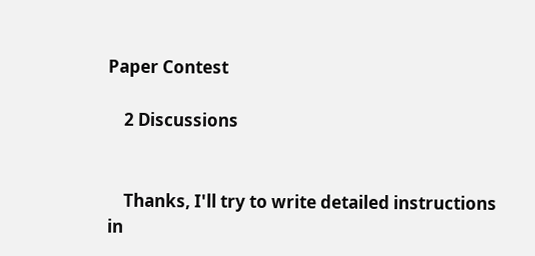Paper Contest

    2 Discussions


    Thanks, I'll try to write detailed instructions in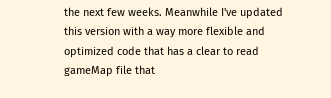the next few weeks. Meanwhile I've updated this version with a way more flexible and optimized code that has a clear to read gameMap file that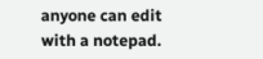anyone can edit with a notepad.